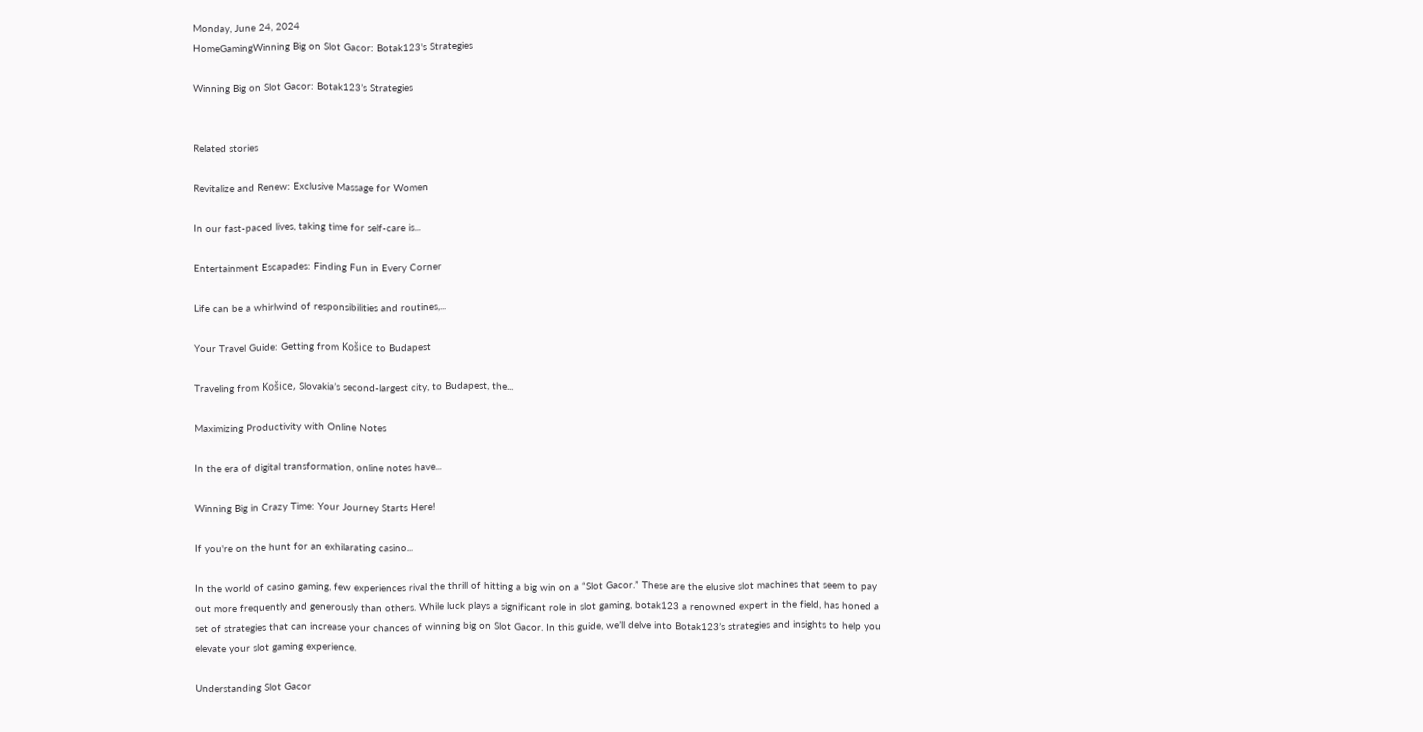Monday, June 24, 2024
HomeGamingWinning Big on Slot Gacor: Botak123's Strategies

Winning Big on Slot Gacor: Botak123’s Strategies


Related stories

Revitalize and Renew: Exclusive Massage for Women

In our fast-paced lives, taking time for self-care is...

Entertainment Escapades: Finding Fun in Every Corner

Life can be a whirlwind of responsibilities and routines,...

Your Travel Guide: Getting from Košice to Budapest

Traveling from Košice, Slovakia’s second-largest city, to Budapest, the...

Maximizing Productivity with Online Notes

In the era of digital transformation, online notes have...

Winning Big in Crazy Time: Your Journey Starts Here!

If you're on the hunt for an exhilarating casino...

In the world of casino gaming, few experiences rival the thrill of hitting a big win on a “Slot Gacor.” These are the elusive slot machines that seem to pay out more frequently and generously than others. While luck plays a significant role in slot gaming, botak123 a renowned expert in the field, has honed a set of strategies that can increase your chances of winning big on Slot Gacor. In this guide, we’ll delve into Botak123’s strategies and insights to help you elevate your slot gaming experience.

Understanding Slot Gacor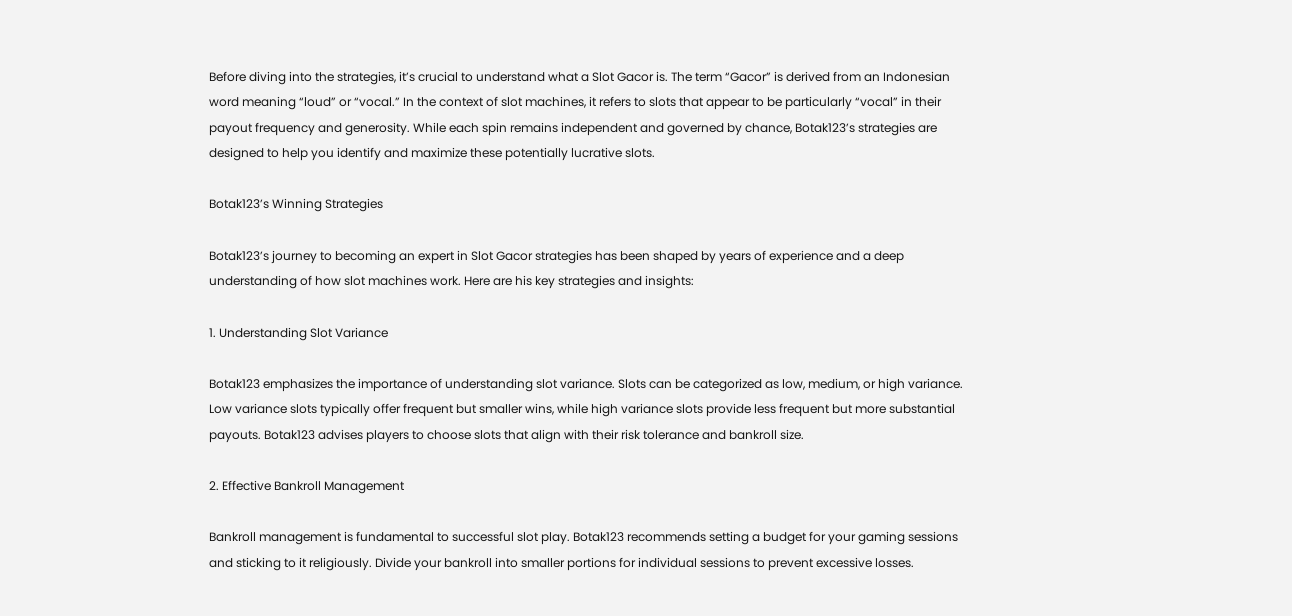Before diving into the strategies, it’s crucial to understand what a Slot Gacor is. The term “Gacor” is derived from an Indonesian word meaning “loud” or “vocal.” In the context of slot machines, it refers to slots that appear to be particularly “vocal” in their payout frequency and generosity. While each spin remains independent and governed by chance, Botak123’s strategies are designed to help you identify and maximize these potentially lucrative slots.

Botak123’s Winning Strategies

Botak123’s journey to becoming an expert in Slot Gacor strategies has been shaped by years of experience and a deep understanding of how slot machines work. Here are his key strategies and insights:

1. Understanding Slot Variance

Botak123 emphasizes the importance of understanding slot variance. Slots can be categorized as low, medium, or high variance. Low variance slots typically offer frequent but smaller wins, while high variance slots provide less frequent but more substantial payouts. Botak123 advises players to choose slots that align with their risk tolerance and bankroll size.

2. Effective Bankroll Management

Bankroll management is fundamental to successful slot play. Botak123 recommends setting a budget for your gaming sessions and sticking to it religiously. Divide your bankroll into smaller portions for individual sessions to prevent excessive losses.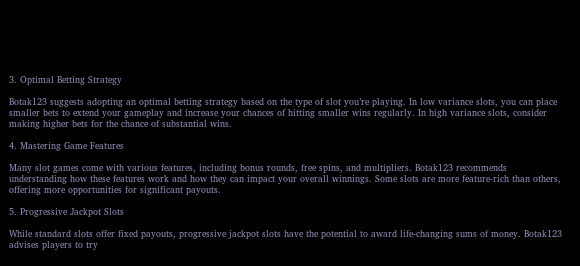3. Optimal Betting Strategy

Botak123 suggests adopting an optimal betting strategy based on the type of slot you’re playing. In low variance slots, you can place smaller bets to extend your gameplay and increase your chances of hitting smaller wins regularly. In high variance slots, consider making higher bets for the chance of substantial wins.

4. Mastering Game Features

Many slot games come with various features, including bonus rounds, free spins, and multipliers. Botak123 recommends understanding how these features work and how they can impact your overall winnings. Some slots are more feature-rich than others, offering more opportunities for significant payouts.

5. Progressive Jackpot Slots

While standard slots offer fixed payouts, progressive jackpot slots have the potential to award life-changing sums of money. Botak123 advises players to try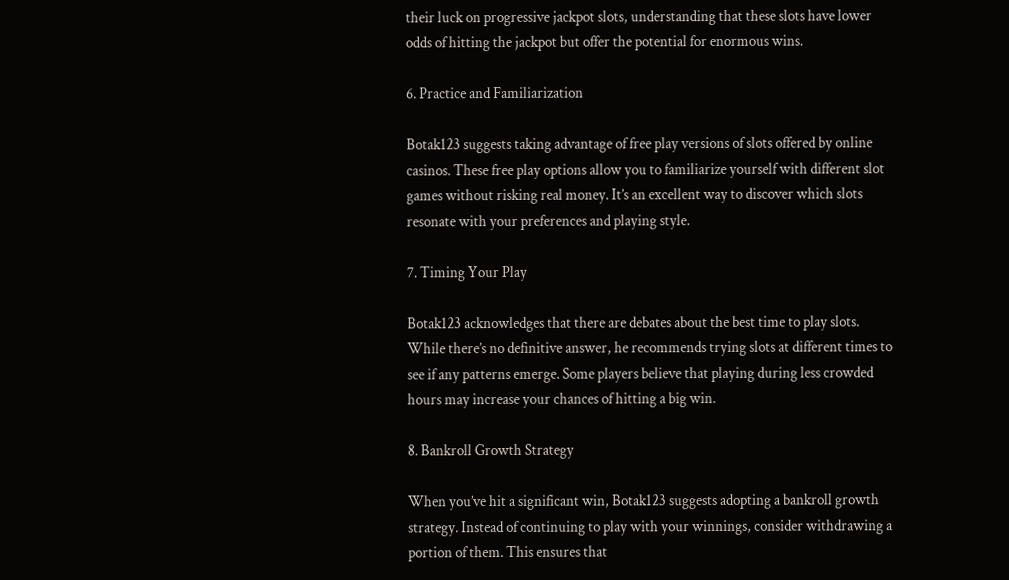their luck on progressive jackpot slots, understanding that these slots have lower odds of hitting the jackpot but offer the potential for enormous wins.

6. Practice and Familiarization

Botak123 suggests taking advantage of free play versions of slots offered by online casinos. These free play options allow you to familiarize yourself with different slot games without risking real money. It’s an excellent way to discover which slots resonate with your preferences and playing style.

7. Timing Your Play

Botak123 acknowledges that there are debates about the best time to play slots. While there’s no definitive answer, he recommends trying slots at different times to see if any patterns emerge. Some players believe that playing during less crowded hours may increase your chances of hitting a big win.

8. Bankroll Growth Strategy

When you’ve hit a significant win, Botak123 suggests adopting a bankroll growth strategy. Instead of continuing to play with your winnings, consider withdrawing a portion of them. This ensures that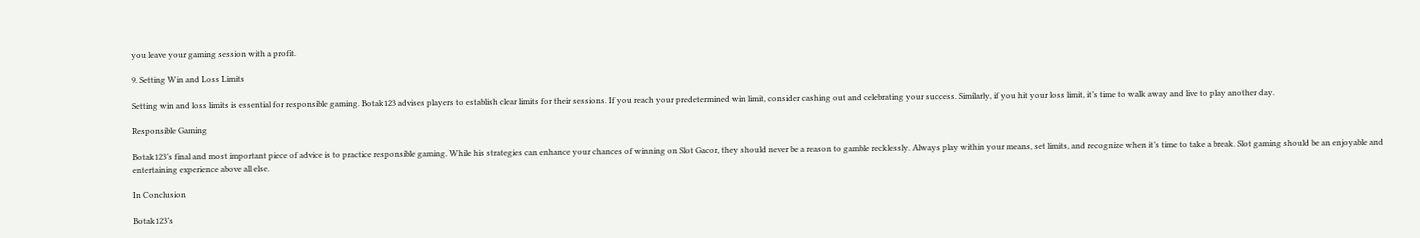you leave your gaming session with a profit.

9. Setting Win and Loss Limits

Setting win and loss limits is essential for responsible gaming. Botak123 advises players to establish clear limits for their sessions. If you reach your predetermined win limit, consider cashing out and celebrating your success. Similarly, if you hit your loss limit, it’s time to walk away and live to play another day.

Responsible Gaming

Botak123’s final and most important piece of advice is to practice responsible gaming. While his strategies can enhance your chances of winning on Slot Gacor, they should never be a reason to gamble recklessly. Always play within your means, set limits, and recognize when it’s time to take a break. Slot gaming should be an enjoyable and entertaining experience above all else.

In Conclusion

Botak123’s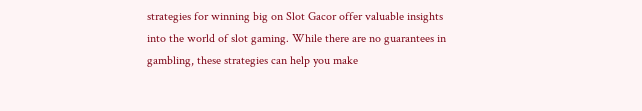strategies for winning big on Slot Gacor offer valuable insights into the world of slot gaming. While there are no guarantees in gambling, these strategies can help you make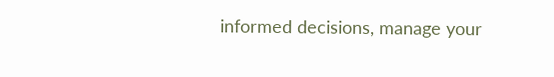informed decisions, manage your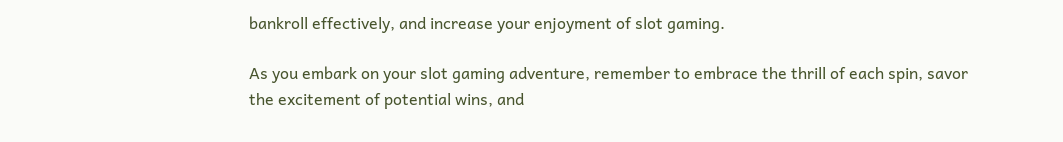bankroll effectively, and increase your enjoyment of slot gaming.

As you embark on your slot gaming adventure, remember to embrace the thrill of each spin, savor the excitement of potential wins, and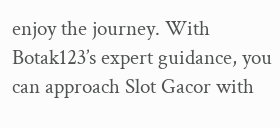enjoy the journey. With Botak123’s expert guidance, you can approach Slot Gacor with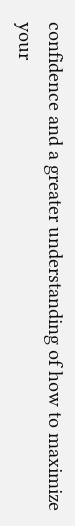confidence and a greater understanding of how to maximize your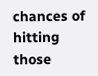chances of hitting those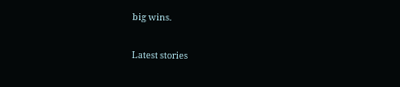big wins.

Latest stories